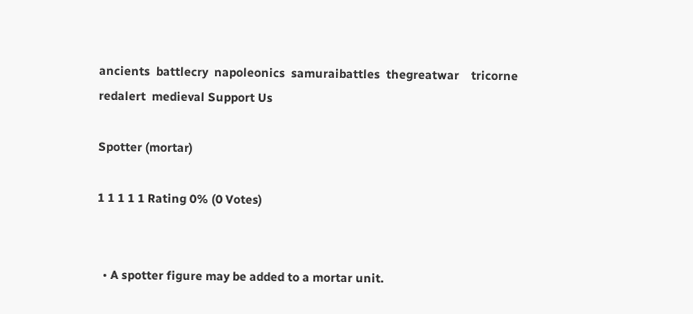ancients  battlecry  napoleonics  samuraibattles  thegreatwar    tricorne  redalert  medieval Support Us

Spotter (mortar)

1 1 1 1 1 Rating 0% (0 Votes)


  • A spotter figure may be added to a mortar unit.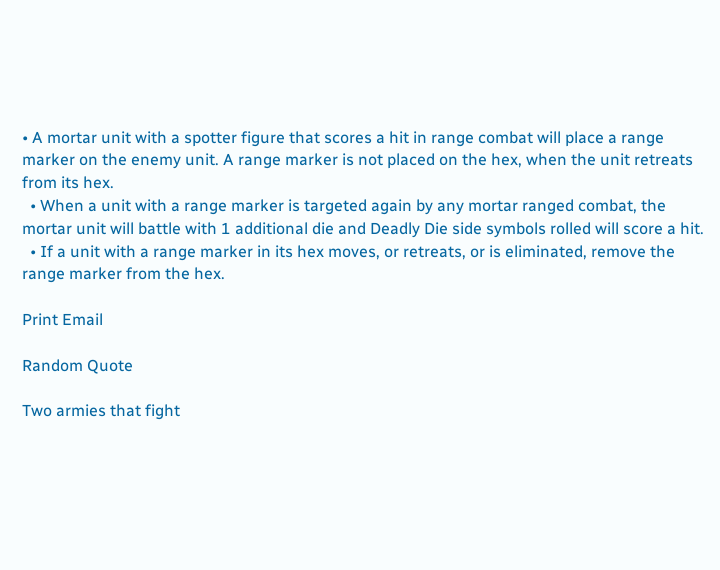• A mortar unit with a spotter figure that scores a hit in range combat will place a range marker on the enemy unit. A range marker is not placed on the hex, when the unit retreats from its hex.
  • When a unit with a range marker is targeted again by any mortar ranged combat, the mortar unit will battle with 1 additional die and Deadly Die side symbols rolled will score a hit.
  • If a unit with a range marker in its hex moves, or retreats, or is eliminated, remove the range marker from the hex.

Print Email

Random Quote

Two armies that fight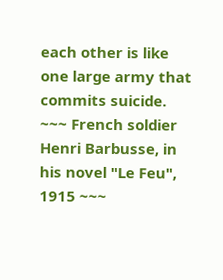each other is like one large army that commits suicide. ~~~ French soldier Henri Barbusse, in his novel "Le Feu", 1915 ~~~